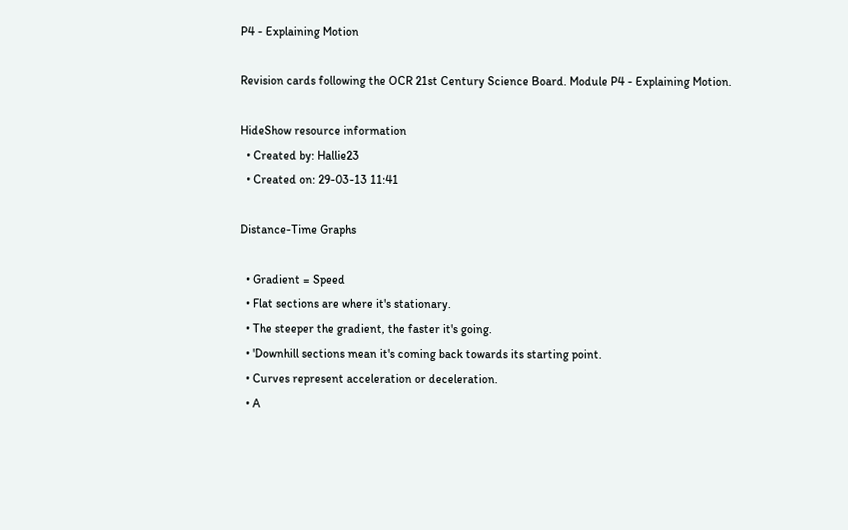P4 - Explaining Motion

Revision cards following the OCR 21st Century Science Board. Module P4 - Explaining Motion.

HideShow resource information
  • Created by: Hallie23
  • Created on: 29-03-13 11:41

Distance-Time Graphs

  • Gradient = Speed
  • Flat sections are where it's stationary.
  • The steeper the gradient, the faster it's going.
  • 'Downhill sections mean it's coming back towards its starting point.
  • Curves represent acceleration or deceleration.
  • A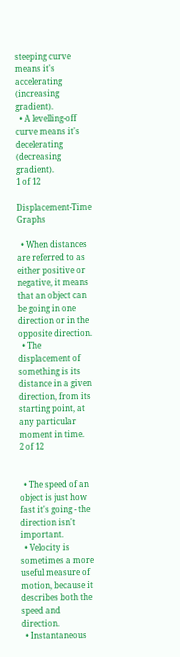steeping curve means it's accelerating (increasing gradient).
  • A levelling-off curve means it's decelerating (decreasing gradient).
1 of 12

Displacement-Time Graphs

  • When distances are referred to as either positive or negative, it means that an object can be going in one direction or in the opposite direction.
  • The displacement of something is its distance in a given direction, from its starting point, at any particular moment in time.
2 of 12


  • The speed of an object is just how fast it's going - the direction isn't important.
  • Velocity is sometimes a more useful measure of motion, because it describes both the speed and direction.
  • Instantaneous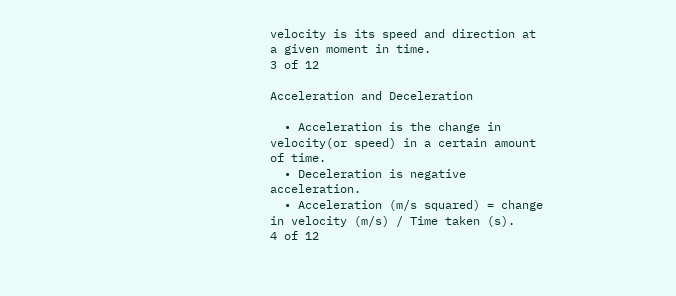velocity is its speed and direction at a given moment in time.
3 of 12

Acceleration and Deceleration

  • Acceleration is the change in velocity(or speed) in a certain amount of time.
  • Deceleration is negative acceleration.
  • Acceleration (m/s squared) = change in velocity (m/s) / Time taken (s).
4 of 12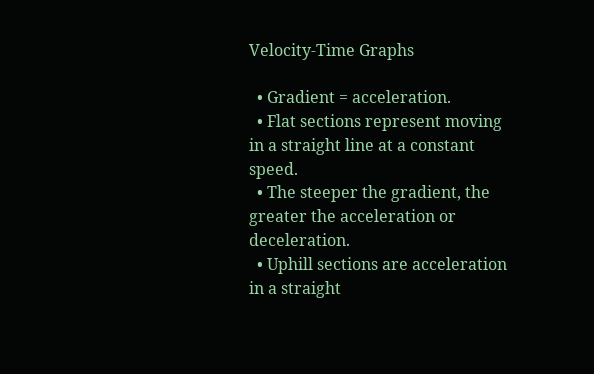Velocity-Time Graphs

  • Gradient = acceleration.
  • Flat sections represent moving in a straight line at a constant speed.
  • The steeper the gradient, the greater the acceleration or deceleration.
  • Uphill sections are acceleration in a straight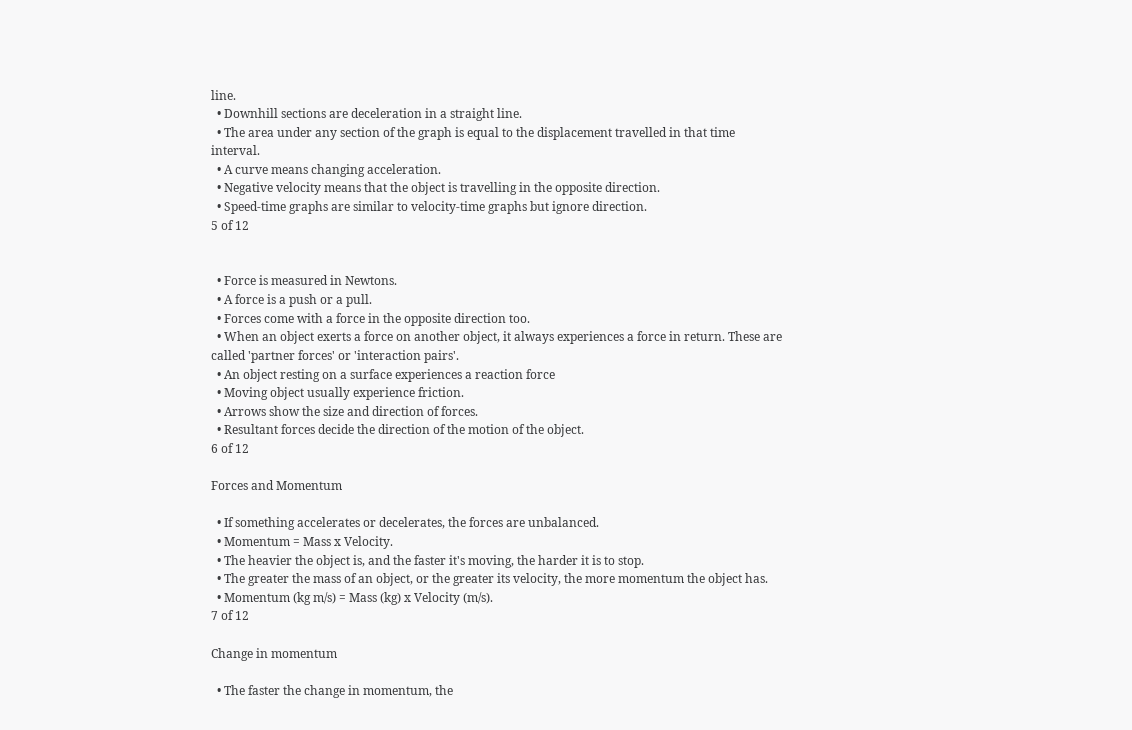line.
  • Downhill sections are deceleration in a straight line.
  • The area under any section of the graph is equal to the displacement travelled in that time interval.
  • A curve means changing acceleration.
  • Negative velocity means that the object is travelling in the opposite direction.
  • Speed-time graphs are similar to velocity-time graphs but ignore direction.
5 of 12


  • Force is measured in Newtons.
  • A force is a push or a pull.
  • Forces come with a force in the opposite direction too.
  • When an object exerts a force on another object, it always experiences a force in return. These are called 'partner forces' or 'interaction pairs'.
  • An object resting on a surface experiences a reaction force
  • Moving object usually experience friction.
  • Arrows show the size and direction of forces.
  • Resultant forces decide the direction of the motion of the object.
6 of 12

Forces and Momentum

  • If something accelerates or decelerates, the forces are unbalanced.
  • Momentum = Mass x Velocity.
  • The heavier the object is, and the faster it's moving, the harder it is to stop.
  • The greater the mass of an object, or the greater its velocity, the more momentum the object has.
  • Momentum (kg m/s) = Mass (kg) x Velocity (m/s).
7 of 12

Change in momentum

  • The faster the change in momentum, the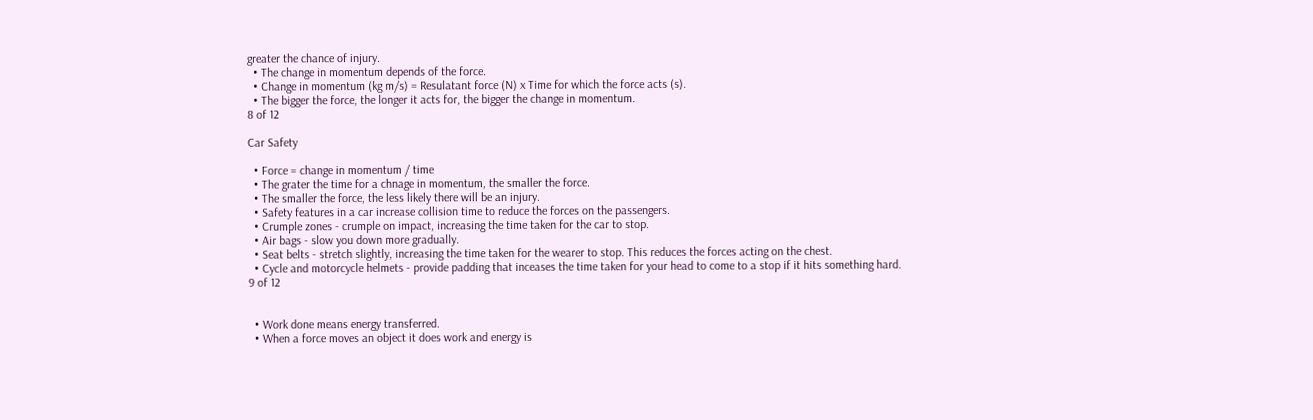greater the chance of injury.
  • The change in momentum depends of the force.
  • Change in momentum (kg m/s) = Resulatant force (N) x Time for which the force acts (s).
  • The bigger the force, the longer it acts for, the bigger the change in momentum.
8 of 12

Car Safety

  • Force = change in momentum / time
  • The grater the time for a chnage in momentum, the smaller the force.
  • The smaller the force, the less likely there will be an injury.
  • Safety features in a car increase collision time to reduce the forces on the passengers.
  • Crumple zones - crumple on impact, increasing the time taken for the car to stop.
  • Air bags - slow you down more gradually.
  • Seat belts - stretch slightly, increasing the time taken for the wearer to stop. This reduces the forces acting on the chest.
  • Cycle and motorcycle helmets - provide padding that inceases the time taken for your head to come to a stop if it hits something hard.
9 of 12


  • Work done means energy transferred.
  • When a force moves an object it does work and energy is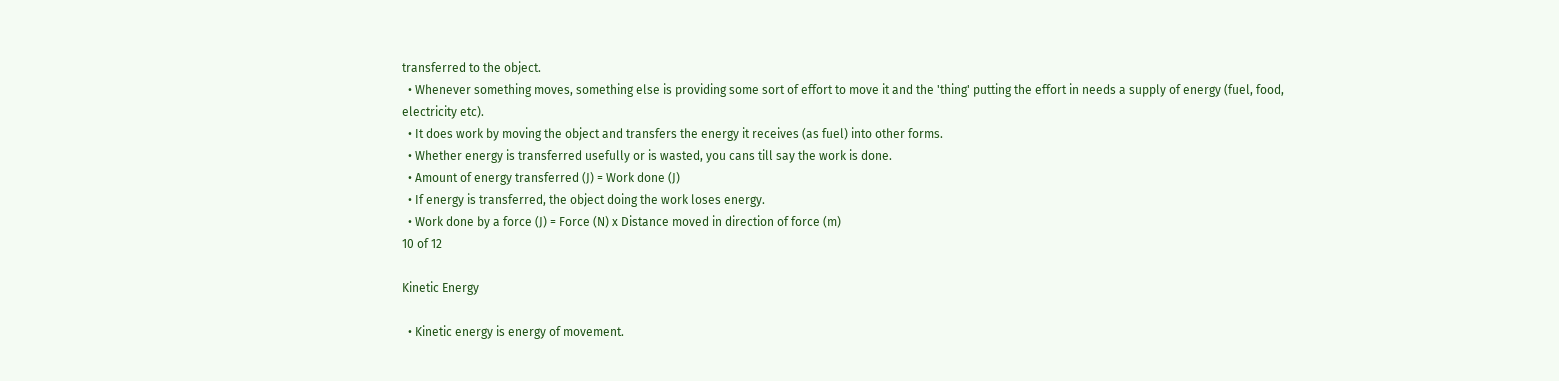transferred to the object.
  • Whenever something moves, something else is providing some sort of effort to move it and the 'thing' putting the effort in needs a supply of energy (fuel, food, electricity etc).
  • It does work by moving the object and transfers the energy it receives (as fuel) into other forms.
  • Whether energy is transferred usefully or is wasted, you cans till say the work is done.
  • Amount of energy transferred (J) = Work done (J)
  • If energy is transferred, the object doing the work loses energy.
  • Work done by a force (J) = Force (N) x Distance moved in direction of force (m)
10 of 12

Kinetic Energy

  • Kinetic energy is energy of movement.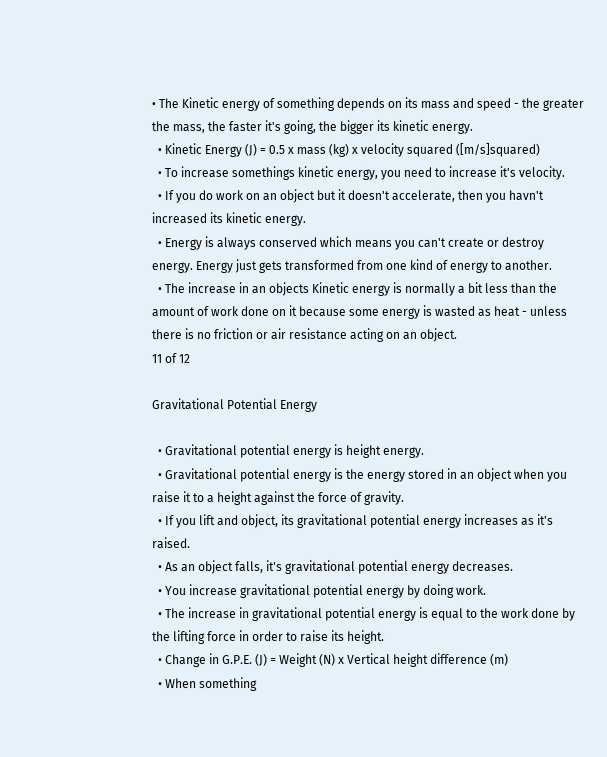• The Kinetic energy of something depends on its mass and speed - the greater the mass, the faster it's going, the bigger its kinetic energy.
  • Kinetic Energy (J) = 0.5 x mass (kg) x velocity squared ([m/s]squared)
  • To increase somethings kinetic energy, you need to increase it's velocity.
  • If you do work on an object but it doesn't accelerate, then you havn't increased its kinetic energy.
  • Energy is always conserved which means you can't create or destroy energy. Energy just gets transformed from one kind of energy to another.
  • The increase in an objects Kinetic energy is normally a bit less than the amount of work done on it because some energy is wasted as heat - unless there is no friction or air resistance acting on an object.
11 of 12

Gravitational Potential Energy

  • Gravitational potential energy is height energy.
  • Gravitational potential energy is the energy stored in an object when you raise it to a height against the force of gravity.
  • If you lift and object, its gravitational potential energy increases as it's raised.
  • As an object falls, it's gravitational potential energy decreases.
  • You increase gravitational potential energy by doing work.
  • The increase in gravitational potential energy is equal to the work done by the lifting force in order to raise its height.
  • Change in G.P.E. (J) = Weight (N) x Vertical height difference (m)
  • When something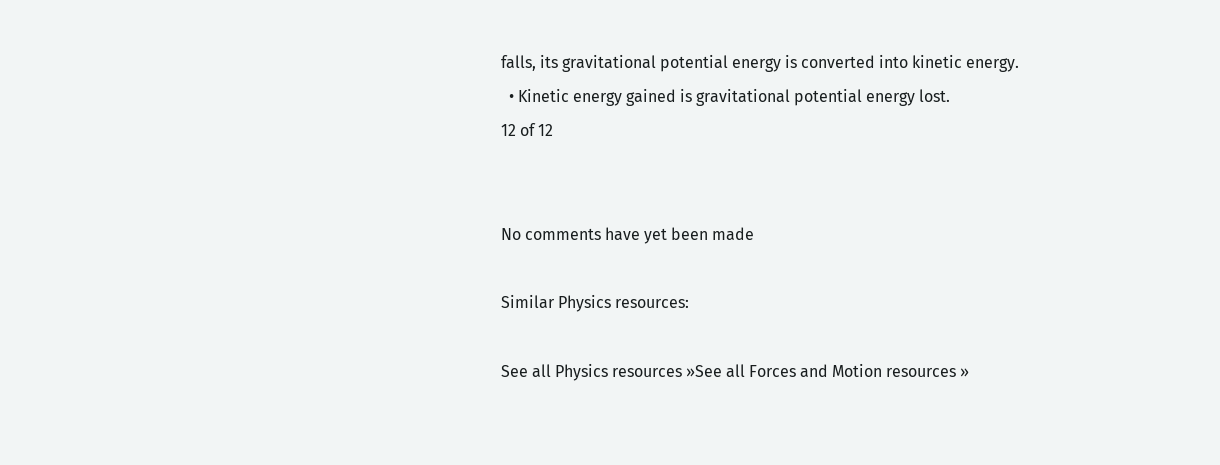falls, its gravitational potential energy is converted into kinetic energy.
  • Kinetic energy gained is gravitational potential energy lost.
12 of 12


No comments have yet been made

Similar Physics resources:

See all Physics resources »See all Forces and Motion resources »